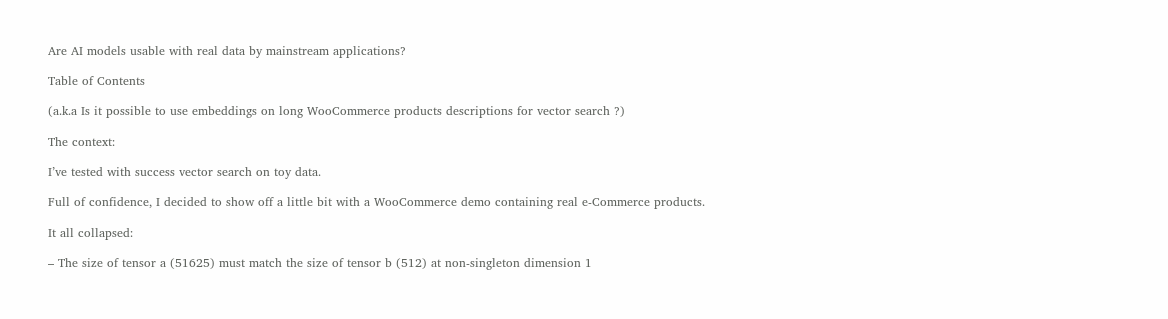Are AI models usable with real data by mainstream applications?

Table of Contents

(a.k.a Is it possible to use embeddings on long WooCommerce products descriptions for vector search ?)

The context:

I’ve tested with success vector search on toy data.

Full of confidence, I decided to show off a little bit with a WooCommerce demo containing real e-Commerce products.

It all collapsed:

– The size of tensor a (51625) must match the size of tensor b (512) at non-singleton dimension 1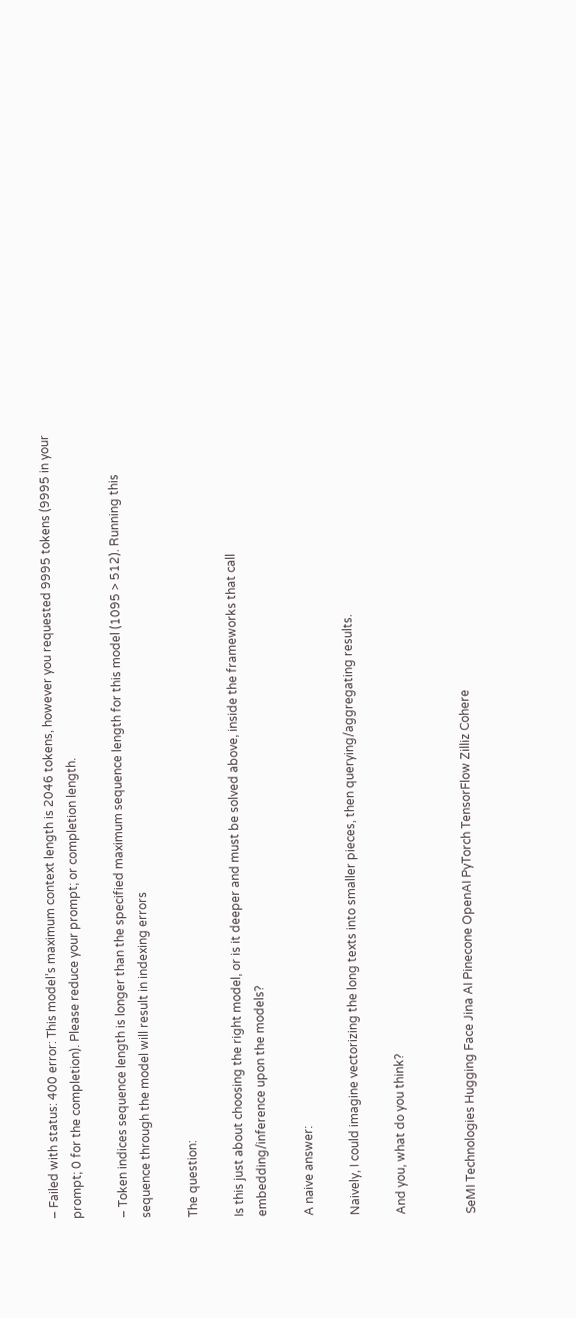– Failed with status: 400 error: This model’s maximum context length is 2046 tokens, however you requested 9995 tokens (9995 in your prompt; 0 for the completion). Please reduce your prompt; or completion length.

– Token indices sequence length is longer than the specified maximum sequence length for this model (1095 > 512). Running this sequence through the model will result in indexing errors

The question:

Is this just about choosing the right model, or is it deeper and must be solved above, inside the frameworks that call embedding/inference upon the models?

A naive answer:

Naively, I could imagine vectorizing the long texts into smaller pieces, then querying/aggregating results.

And you, what do you think?


SeMI Technologies Hugging Face Jina AI Pinecone OpenAI PyTorch TensorFlow Zilliz Cohere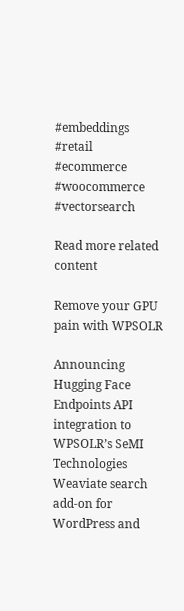#embeddings #retail #ecommerce #woocommerce #vectorsearch

Read more related content

Remove your GPU pain with WPSOLR

Announcing Hugging Face Endpoints API integration to WPSOLR’s SeMI Technologies Weaviate search add-on for WordPress and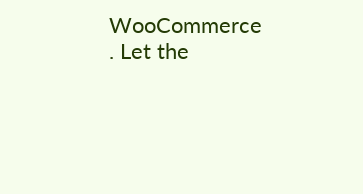WooCommerce . Let the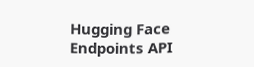Hugging Face Endpoints API